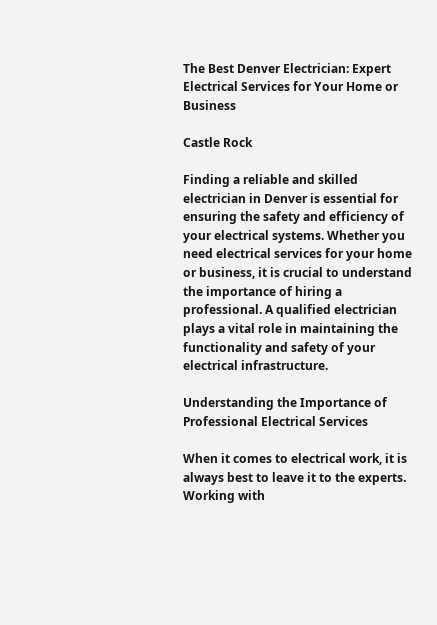The Best Denver Electrician: Expert Electrical Services for Your Home or Business

Castle Rock

Finding a reliable and skilled electrician in Denver is essential for ensuring the safety and efficiency of your electrical systems. Whether you need electrical services for your home or business, it is crucial to understand the importance of hiring a professional. A qualified electrician plays a vital role in maintaining the functionality and safety of your electrical infrastructure.

Understanding the Importance of Professional Electrical Services

When it comes to electrical work, it is always best to leave it to the experts. Working with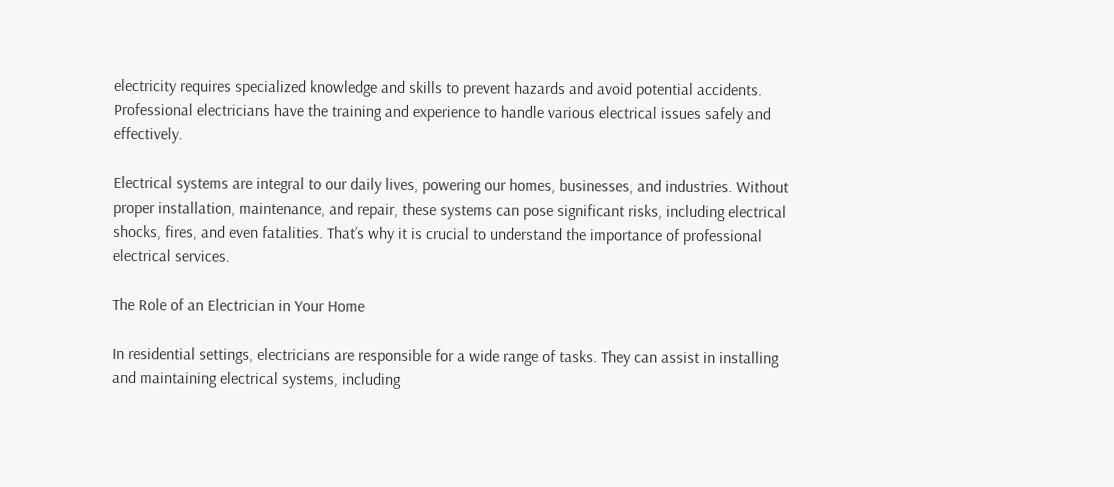electricity requires specialized knowledge and skills to prevent hazards and avoid potential accidents. Professional electricians have the training and experience to handle various electrical issues safely and effectively.

Electrical systems are integral to our daily lives, powering our homes, businesses, and industries. Without proper installation, maintenance, and repair, these systems can pose significant risks, including electrical shocks, fires, and even fatalities. That’s why it is crucial to understand the importance of professional electrical services.

The Role of an Electrician in Your Home

In residential settings, electricians are responsible for a wide range of tasks. They can assist in installing and maintaining electrical systems, including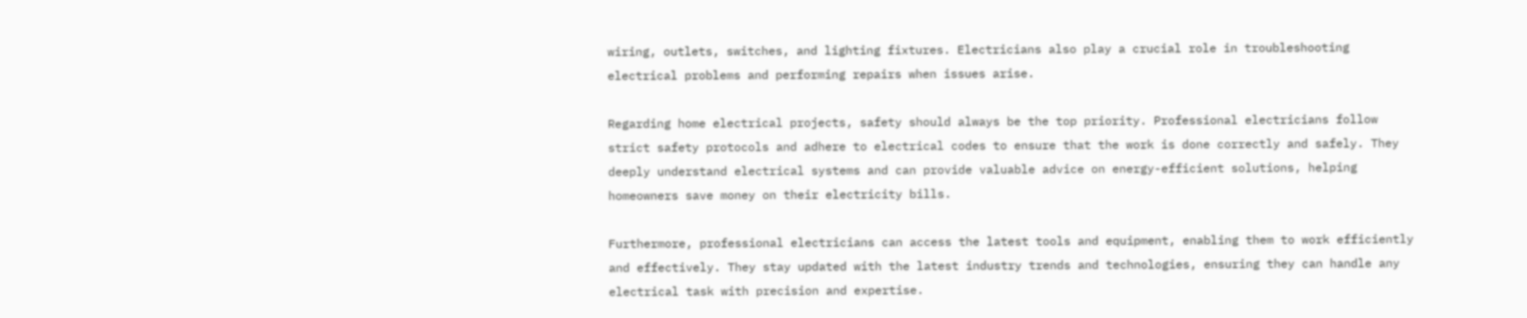wiring, outlets, switches, and lighting fixtures. Electricians also play a crucial role in troubleshooting electrical problems and performing repairs when issues arise.

Regarding home electrical projects, safety should always be the top priority. Professional electricians follow strict safety protocols and adhere to electrical codes to ensure that the work is done correctly and safely. They deeply understand electrical systems and can provide valuable advice on energy-efficient solutions, helping homeowners save money on their electricity bills.

Furthermore, professional electricians can access the latest tools and equipment, enabling them to work efficiently and effectively. They stay updated with the latest industry trends and technologies, ensuring they can handle any electrical task with precision and expertise.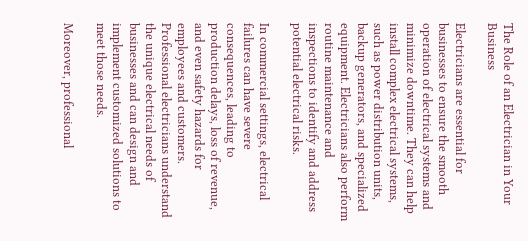The Role of an Electrician in Your Business

Electricians are essential for businesses to ensure the smooth operation of electrical systems and minimize downtime. They can help install complex electrical systems, such as power distribution units, backup generators, and specialized equipment. Electricians also perform routine maintenance and inspections to identify and address potential electrical risks.

In commercial settings, electrical failures can have severe consequences, leading to production delays, loss of revenue, and even safety hazards for employees and customers. Professional electricians understand the unique electrical needs of businesses and can design and implement customized solutions to meet those needs.

Moreover, professional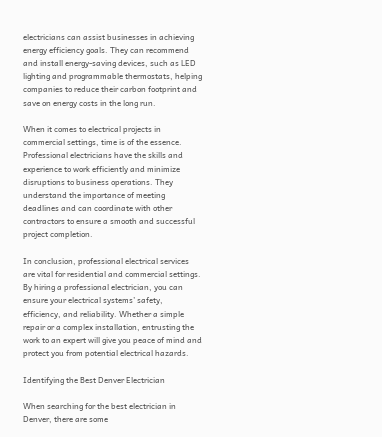electricians can assist businesses in achieving energy efficiency goals. They can recommend and install energy-saving devices, such as LED lighting and programmable thermostats, helping companies to reduce their carbon footprint and save on energy costs in the long run.

When it comes to electrical projects in commercial settings, time is of the essence. Professional electricians have the skills and experience to work efficiently and minimize disruptions to business operations. They understand the importance of meeting deadlines and can coordinate with other contractors to ensure a smooth and successful project completion.

In conclusion, professional electrical services are vital for residential and commercial settings. By hiring a professional electrician, you can ensure your electrical systems’ safety, efficiency, and reliability. Whether a simple repair or a complex installation, entrusting the work to an expert will give you peace of mind and protect you from potential electrical hazards.

Identifying the Best Denver Electrician

When searching for the best electrician in Denver, there are some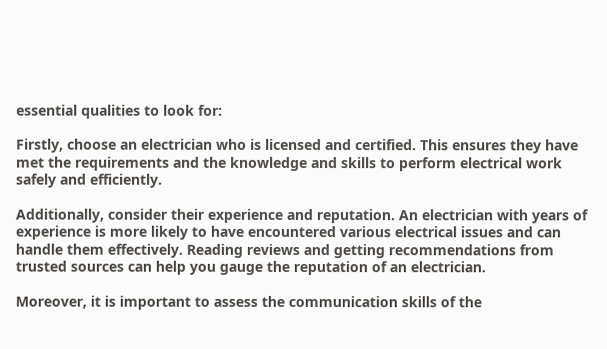essential qualities to look for:

Firstly, choose an electrician who is licensed and certified. This ensures they have met the requirements and the knowledge and skills to perform electrical work safely and efficiently.

Additionally, consider their experience and reputation. An electrician with years of experience is more likely to have encountered various electrical issues and can handle them effectively. Reading reviews and getting recommendations from trusted sources can help you gauge the reputation of an electrician.

Moreover, it is important to assess the communication skills of the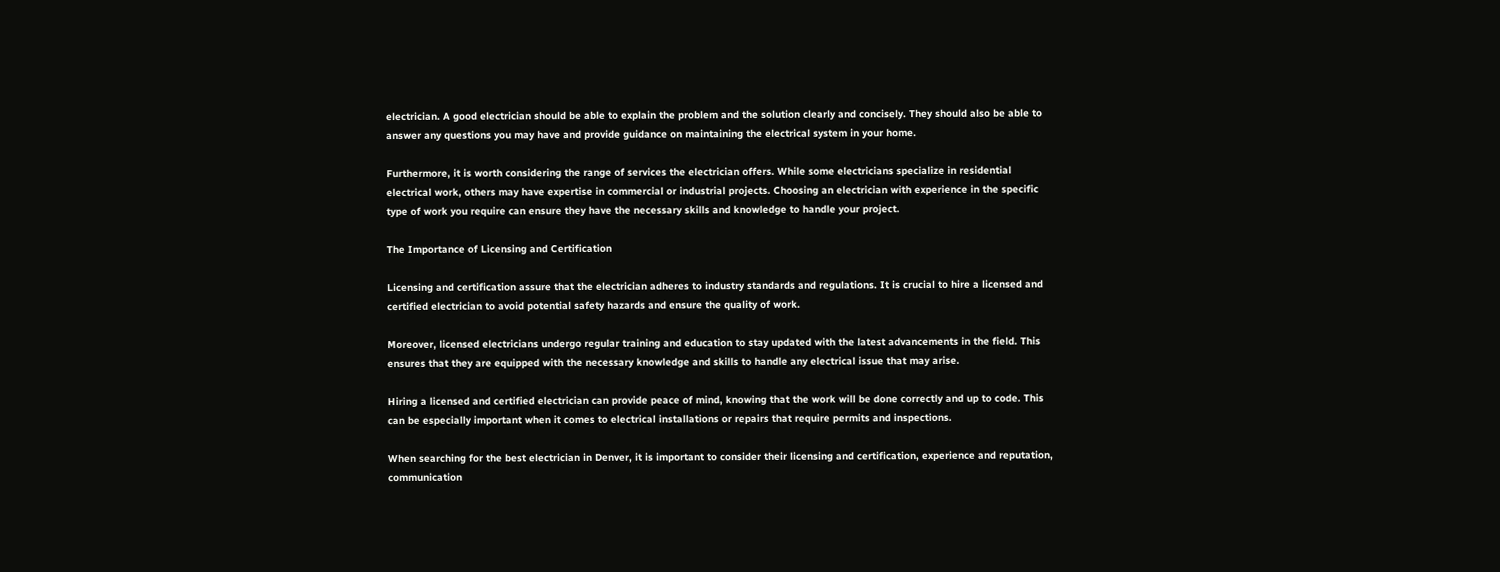electrician. A good electrician should be able to explain the problem and the solution clearly and concisely. They should also be able to answer any questions you may have and provide guidance on maintaining the electrical system in your home.

Furthermore, it is worth considering the range of services the electrician offers. While some electricians specialize in residential electrical work, others may have expertise in commercial or industrial projects. Choosing an electrician with experience in the specific type of work you require can ensure they have the necessary skills and knowledge to handle your project.

The Importance of Licensing and Certification

Licensing and certification assure that the electrician adheres to industry standards and regulations. It is crucial to hire a licensed and certified electrician to avoid potential safety hazards and ensure the quality of work.

Moreover, licensed electricians undergo regular training and education to stay updated with the latest advancements in the field. This ensures that they are equipped with the necessary knowledge and skills to handle any electrical issue that may arise.

Hiring a licensed and certified electrician can provide peace of mind, knowing that the work will be done correctly and up to code. This can be especially important when it comes to electrical installations or repairs that require permits and inspections.

When searching for the best electrician in Denver, it is important to consider their licensing and certification, experience and reputation, communication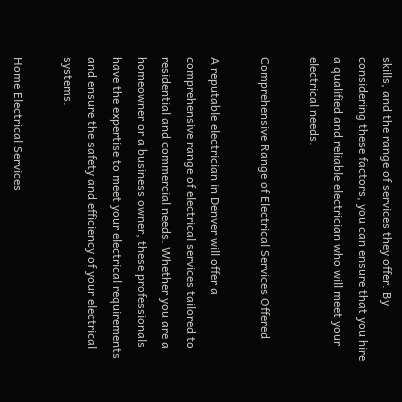skills, and the range of services they offer. By considering these factors, you can ensure that you hire a qualified and reliable electrician who will meet your electrical needs.

Comprehensive Range of Electrical Services Offered

A reputable electrician in Denver will offer a comprehensive range of electrical services tailored to residential and commercial needs. Whether you are a homeowner or a business owner, these professionals have the expertise to meet your electrical requirements and ensure the safety and efficiency of your electrical systems.

Home Electrical Services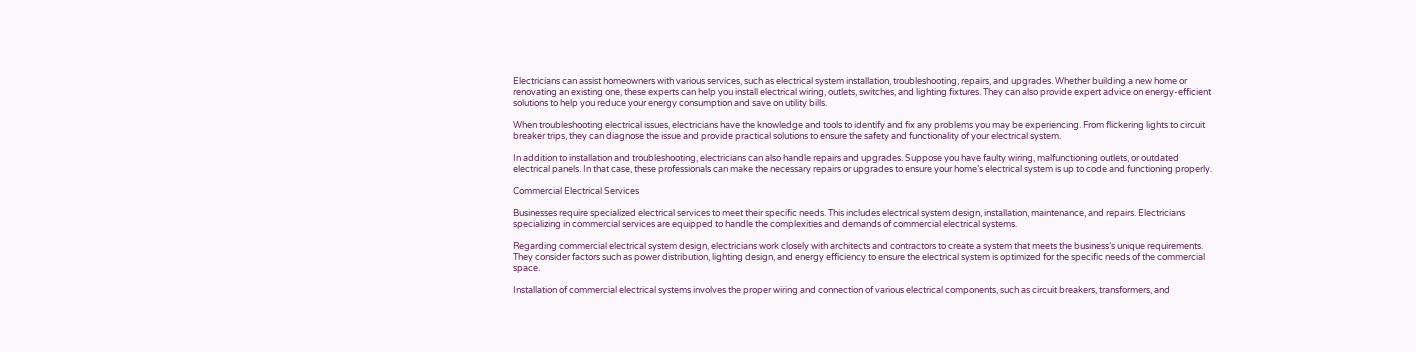Electricians can assist homeowners with various services, such as electrical system installation, troubleshooting, repairs, and upgrades. Whether building a new home or renovating an existing one, these experts can help you install electrical wiring, outlets, switches, and lighting fixtures. They can also provide expert advice on energy-efficient solutions to help you reduce your energy consumption and save on utility bills.

When troubleshooting electrical issues, electricians have the knowledge and tools to identify and fix any problems you may be experiencing. From flickering lights to circuit breaker trips, they can diagnose the issue and provide practical solutions to ensure the safety and functionality of your electrical system.

In addition to installation and troubleshooting, electricians can also handle repairs and upgrades. Suppose you have faulty wiring, malfunctioning outlets, or outdated electrical panels. In that case, these professionals can make the necessary repairs or upgrades to ensure your home’s electrical system is up to code and functioning properly.

Commercial Electrical Services

Businesses require specialized electrical services to meet their specific needs. This includes electrical system design, installation, maintenance, and repairs. Electricians specializing in commercial services are equipped to handle the complexities and demands of commercial electrical systems.

Regarding commercial electrical system design, electricians work closely with architects and contractors to create a system that meets the business’s unique requirements. They consider factors such as power distribution, lighting design, and energy efficiency to ensure the electrical system is optimized for the specific needs of the commercial space.

Installation of commercial electrical systems involves the proper wiring and connection of various electrical components, such as circuit breakers, transformers, and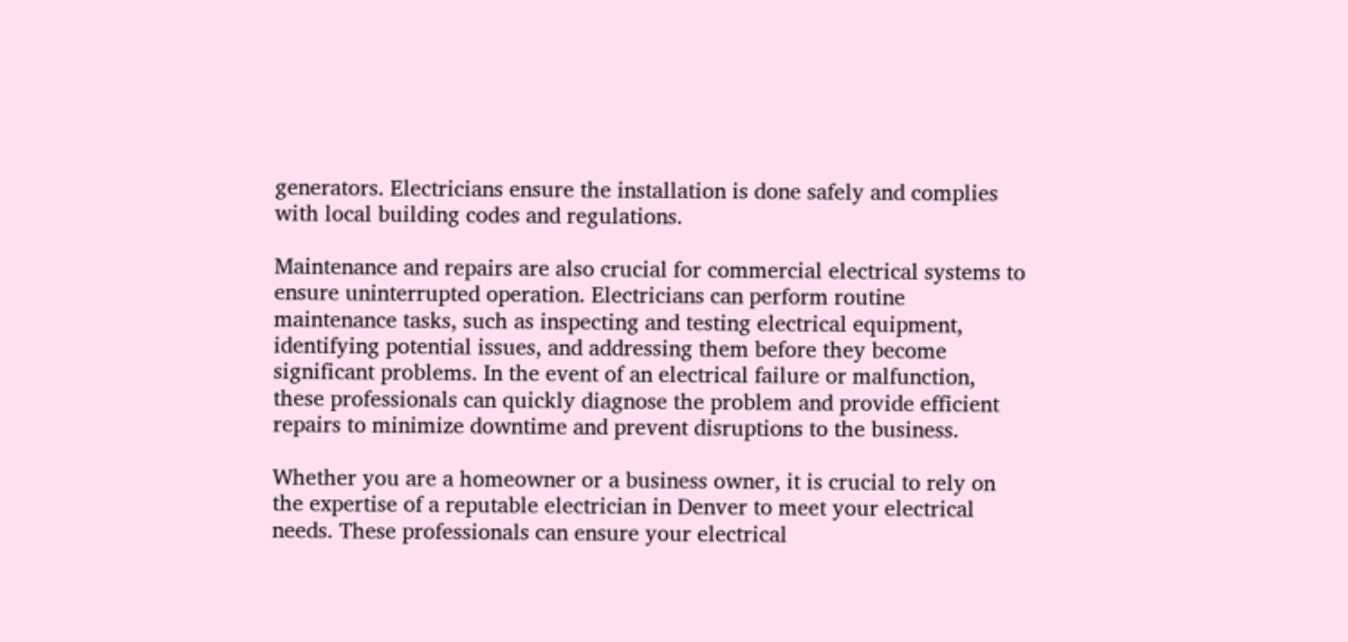generators. Electricians ensure the installation is done safely and complies with local building codes and regulations.

Maintenance and repairs are also crucial for commercial electrical systems to ensure uninterrupted operation. Electricians can perform routine maintenance tasks, such as inspecting and testing electrical equipment, identifying potential issues, and addressing them before they become significant problems. In the event of an electrical failure or malfunction, these professionals can quickly diagnose the problem and provide efficient repairs to minimize downtime and prevent disruptions to the business.

Whether you are a homeowner or a business owner, it is crucial to rely on the expertise of a reputable electrician in Denver to meet your electrical needs. These professionals can ensure your electrical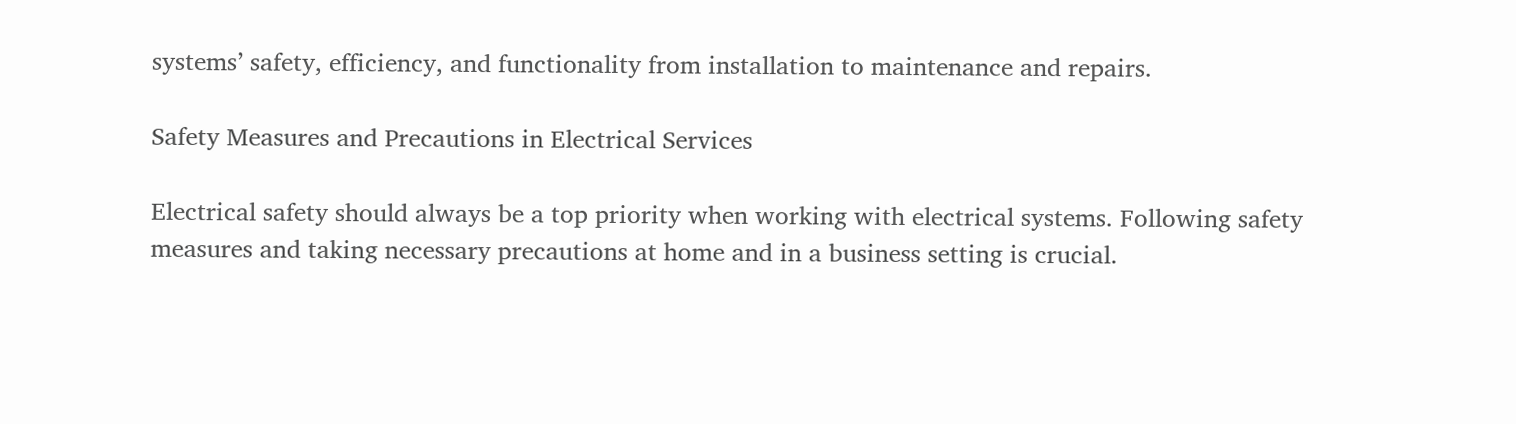systems’ safety, efficiency, and functionality from installation to maintenance and repairs.

Safety Measures and Precautions in Electrical Services

Electrical safety should always be a top priority when working with electrical systems. Following safety measures and taking necessary precautions at home and in a business setting is crucial.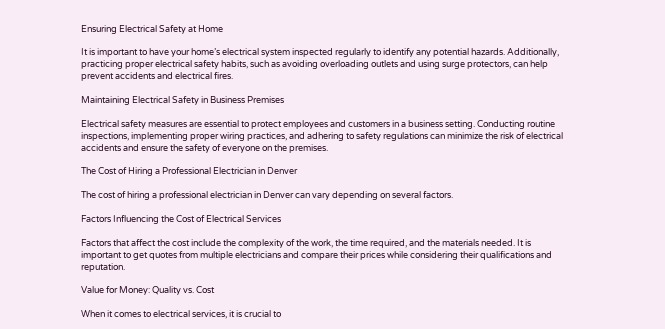Ensuring Electrical Safety at Home

It is important to have your home’s electrical system inspected regularly to identify any potential hazards. Additionally, practicing proper electrical safety habits, such as avoiding overloading outlets and using surge protectors, can help prevent accidents and electrical fires.

Maintaining Electrical Safety in Business Premises

Electrical safety measures are essential to protect employees and customers in a business setting. Conducting routine inspections, implementing proper wiring practices, and adhering to safety regulations can minimize the risk of electrical accidents and ensure the safety of everyone on the premises.

The Cost of Hiring a Professional Electrician in Denver

The cost of hiring a professional electrician in Denver can vary depending on several factors.

Factors Influencing the Cost of Electrical Services

Factors that affect the cost include the complexity of the work, the time required, and the materials needed. It is important to get quotes from multiple electricians and compare their prices while considering their qualifications and reputation.

Value for Money: Quality vs. Cost

When it comes to electrical services, it is crucial to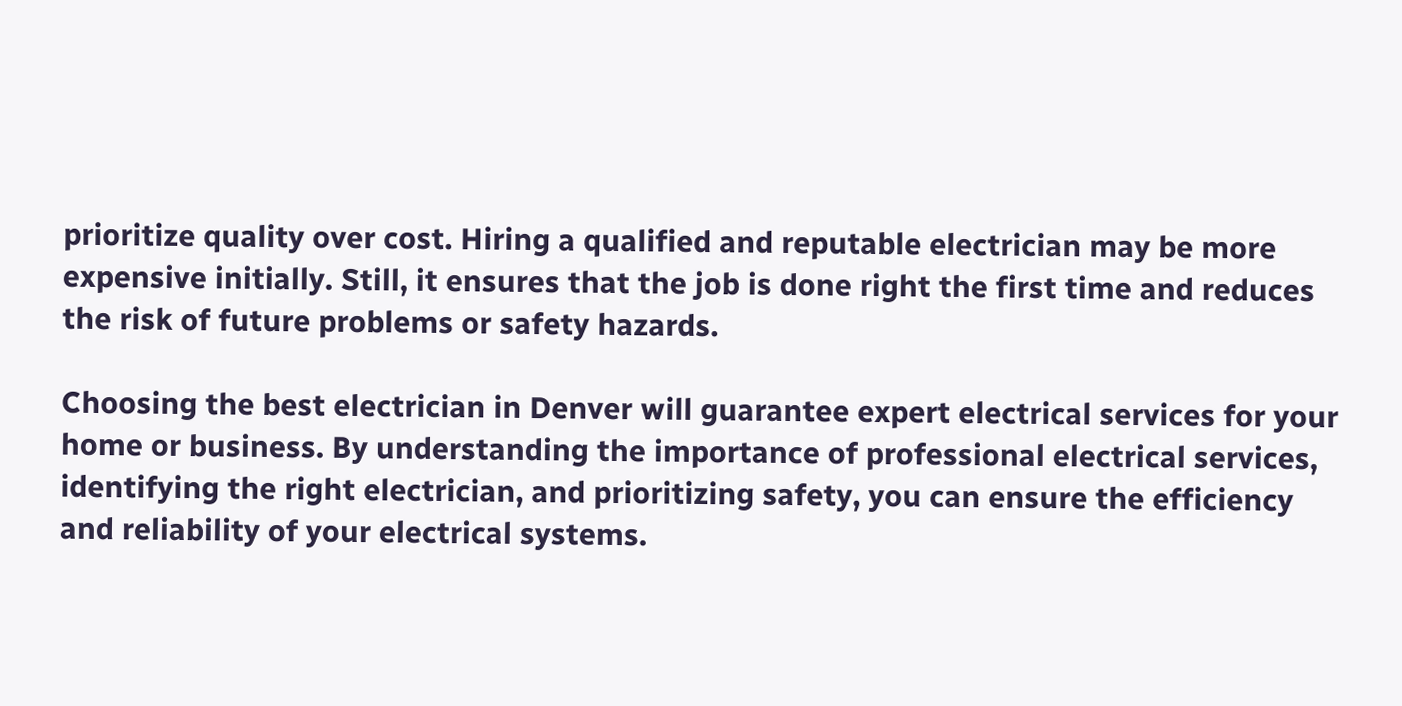prioritize quality over cost. Hiring a qualified and reputable electrician may be more expensive initially. Still, it ensures that the job is done right the first time and reduces the risk of future problems or safety hazards.

Choosing the best electrician in Denver will guarantee expert electrical services for your home or business. By understanding the importance of professional electrical services, identifying the right electrician, and prioritizing safety, you can ensure the efficiency and reliability of your electrical systems.